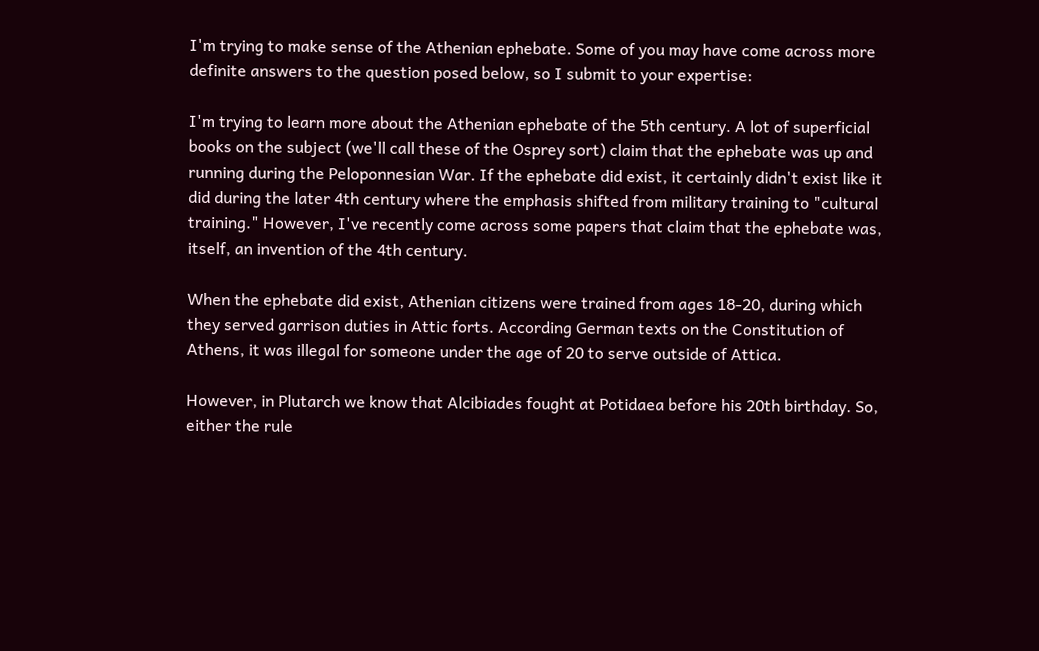I'm trying to make sense of the Athenian ephebate. Some of you may have come across more definite answers to the question posed below, so I submit to your expertise:

I'm trying to learn more about the Athenian ephebate of the 5th century. A lot of superficial books on the subject (we'll call these of the Osprey sort) claim that the ephebate was up and running during the Peloponnesian War. If the ephebate did exist, it certainly didn't exist like it did during the later 4th century where the emphasis shifted from military training to "cultural training." However, I've recently come across some papers that claim that the ephebate was, itself, an invention of the 4th century.

When the ephebate did exist, Athenian citizens were trained from ages 18-20, during which they served garrison duties in Attic forts. According German texts on the Constitution of Athens, it was illegal for someone under the age of 20 to serve outside of Attica.

However, in Plutarch we know that Alcibiades fought at Potidaea before his 20th birthday. So, either the rule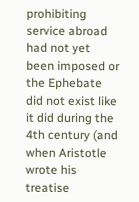prohibiting service abroad had not yet been imposed or the Ephebate did not exist like it did during the 4th century (and when Aristotle wrote his treatise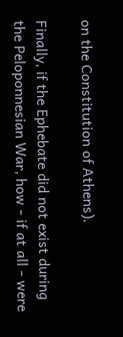on the Constitution of Athens).

Finally, if the Ephebate did not exist during the Peloponnesian War, how - if at all - were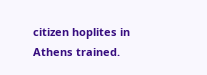citizen hoplites in Athens trained.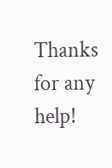Thanks for any help!